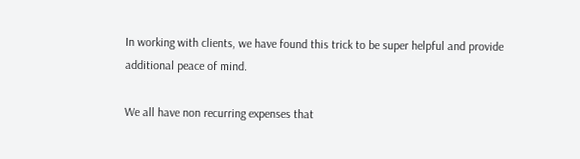In working with clients, we have found this trick to be super helpful and provide additional peace of mind.

We all have non recurring expenses that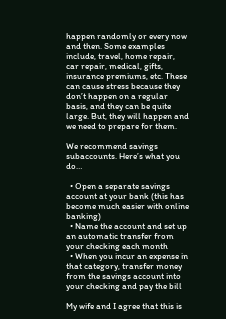happen randomly or every now and then. Some examples include, travel, home repair, car repair, medical, gifts, insurance premiums, etc. These can cause stress because they don’t happen on a regular basis, and they can be quite large. But, they will happen and we need to prepare for them.

We recommend savings subaccounts. Here’s what you do…

  • Open a separate savings account at your bank (this has become much easier with online banking)
  • Name the account and set up an automatic transfer from your checking each month
  • When you incur an expense in that category, transfer money from the savings account into your checking and pay the bill

My wife and I agree that this is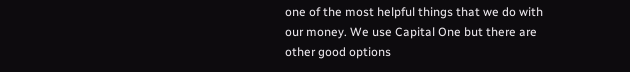one of the most helpful things that we do with our money. We use Capital One but there are other good options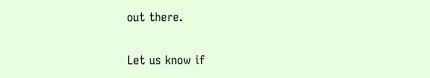out there.

Let us know if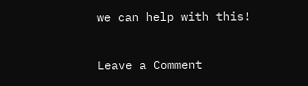we can help with this!

Leave a Comment